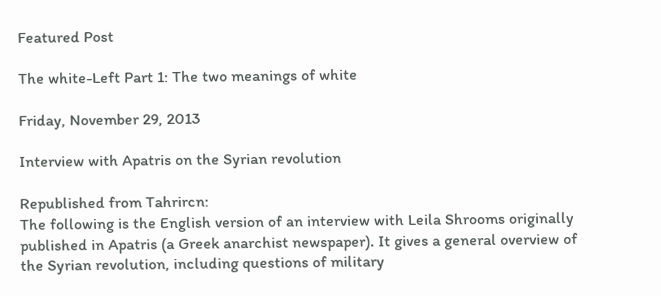Featured Post

The white-Left Part 1: The two meanings of white

Friday, November 29, 2013

Interview with Apatris on the Syrian revolution

Republished from Tahrircn:
The following is the English version of an interview with Leila Shrooms originally published in Apatris (a Greek anarchist newspaper). It gives a general overview of the Syrian revolution, including questions of military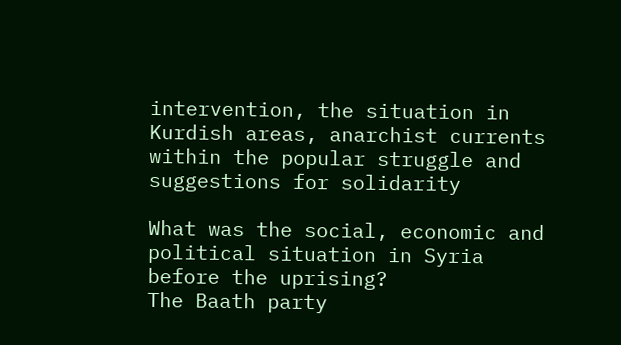intervention, the situation in Kurdish areas, anarchist currents within the popular struggle and suggestions for solidarity

What was the social, economic and political situation in Syria before the uprising?
The Baath party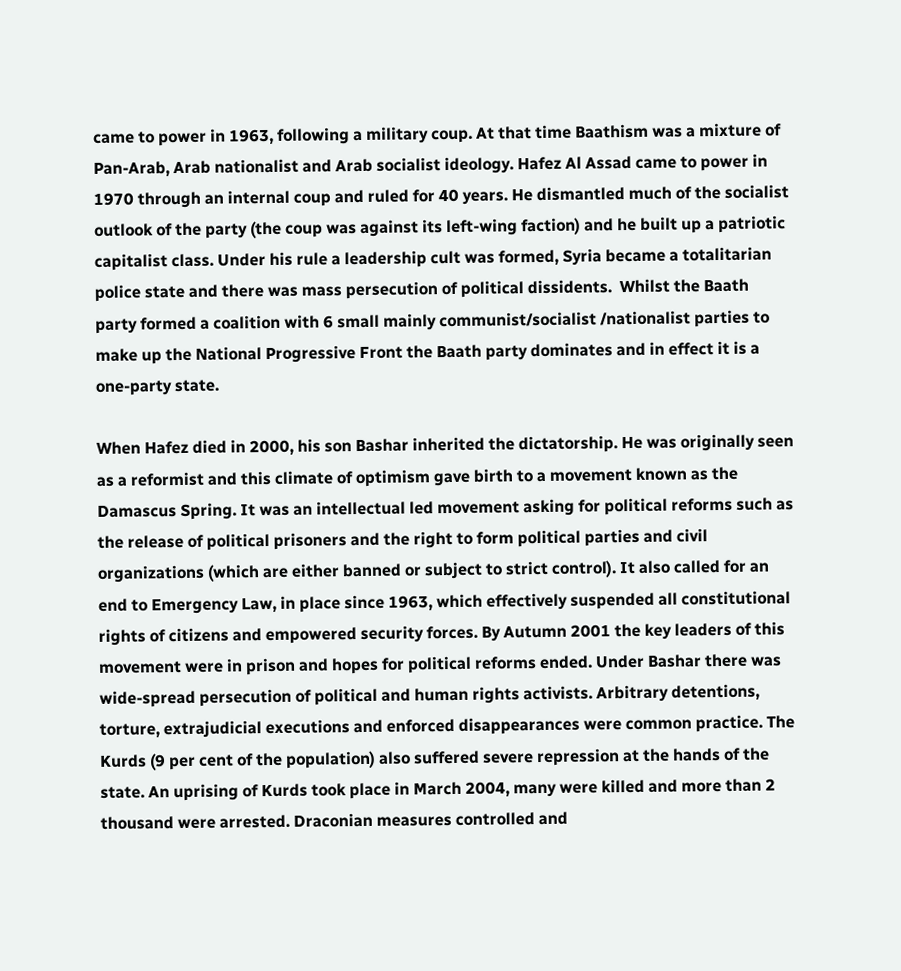came to power in 1963, following a military coup. At that time Baathism was a mixture of Pan-Arab, Arab nationalist and Arab socialist ideology. Hafez Al Assad came to power in 1970 through an internal coup and ruled for 40 years. He dismantled much of the socialist outlook of the party (the coup was against its left-wing faction) and he built up a patriotic capitalist class. Under his rule a leadership cult was formed, Syria became a totalitarian police state and there was mass persecution of political dissidents.  Whilst the Baath party formed a coalition with 6 small mainly communist/socialist /nationalist parties to make up the National Progressive Front the Baath party dominates and in effect it is a one-party state.

When Hafez died in 2000, his son Bashar inherited the dictatorship. He was originally seen as a reformist and this climate of optimism gave birth to a movement known as the Damascus Spring. It was an intellectual led movement asking for political reforms such as the release of political prisoners and the right to form political parties and civil organizations (which are either banned or subject to strict control). It also called for an end to Emergency Law, in place since 1963, which effectively suspended all constitutional rights of citizens and empowered security forces. By Autumn 2001 the key leaders of this movement were in prison and hopes for political reforms ended. Under Bashar there was wide-spread persecution of political and human rights activists. Arbitrary detentions, torture, extrajudicial executions and enforced disappearances were common practice. The Kurds (9 per cent of the population) also suffered severe repression at the hands of the state. An uprising of Kurds took place in March 2004, many were killed and more than 2 thousand were arrested. Draconian measures controlled and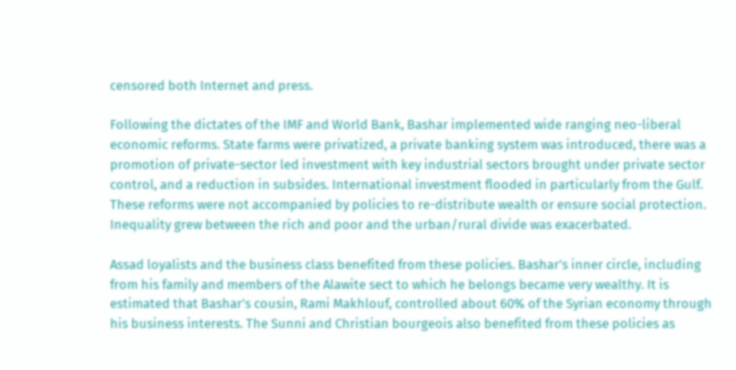censored both Internet and press.

Following the dictates of the IMF and World Bank, Bashar implemented wide ranging neo-liberal economic reforms. State farms were privatized, a private banking system was introduced, there was a promotion of private-sector led investment with key industrial sectors brought under private sector control, and a reduction in subsides. International investment flooded in particularly from the Gulf. These reforms were not accompanied by policies to re-distribute wealth or ensure social protection. Inequality grew between the rich and poor and the urban/rural divide was exacerbated.

Assad loyalists and the business class benefited from these policies. Bashar’s inner circle, including from his family and members of the Alawite sect to which he belongs became very wealthy. It is estimated that Bashar’s cousin, Rami Makhlouf, controlled about 60% of the Syrian economy through his business interests. The Sunni and Christian bourgeois also benefited from these policies as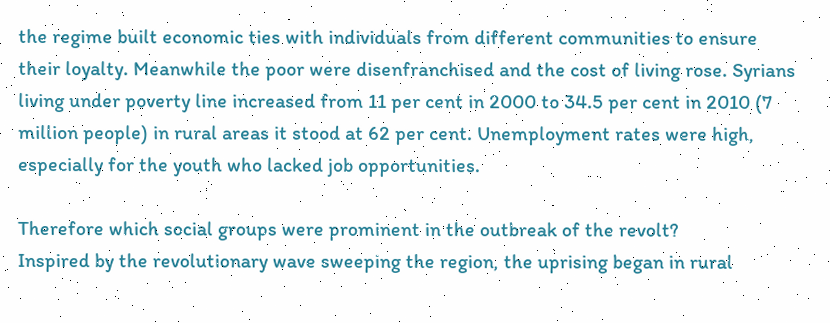the regime built economic ties with individuals from different communities to ensure their loyalty. Meanwhile the poor were disenfranchised and the cost of living rose. Syrians living under poverty line increased from 11 per cent in 2000 to 34.5 per cent in 2010 (7 million people) in rural areas it stood at 62 per cent. Unemployment rates were high, especially for the youth who lacked job opportunities.

Therefore which social groups were prominent in the outbreak of the revolt?
Inspired by the revolutionary wave sweeping the region, the uprising began in rural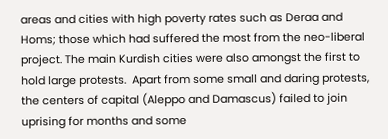areas and cities with high poverty rates such as Deraa and Homs; those which had suffered the most from the neo-liberal project. The main Kurdish cities were also amongst the first to hold large protests.  Apart from some small and daring protests, the centers of capital (Aleppo and Damascus) failed to join uprising for months and some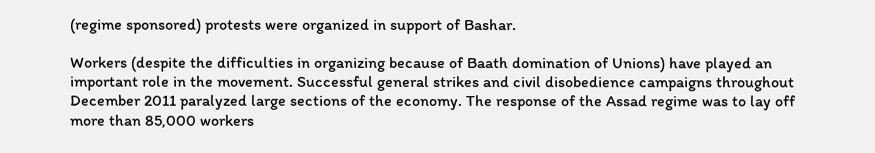(regime sponsored) protests were organized in support of Bashar.

Workers (despite the difficulties in organizing because of Baath domination of Unions) have played an important role in the movement. Successful general strikes and civil disobedience campaigns throughout December 2011 paralyzed large sections of the economy. The response of the Assad regime was to lay off more than 85,000 workers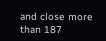and close more than 187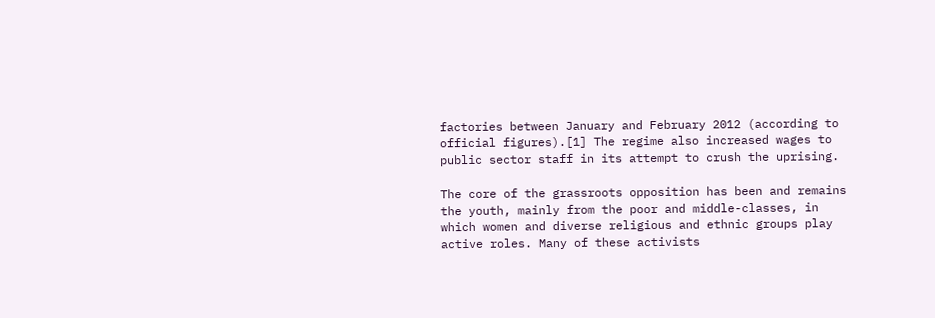factories between January and February 2012 (according to official figures).[1] The regime also increased wages to public sector staff in its attempt to crush the uprising.

The core of the grassroots opposition has been and remains the youth, mainly from the poor and middle-classes, in which women and diverse religious and ethnic groups play active roles. Many of these activists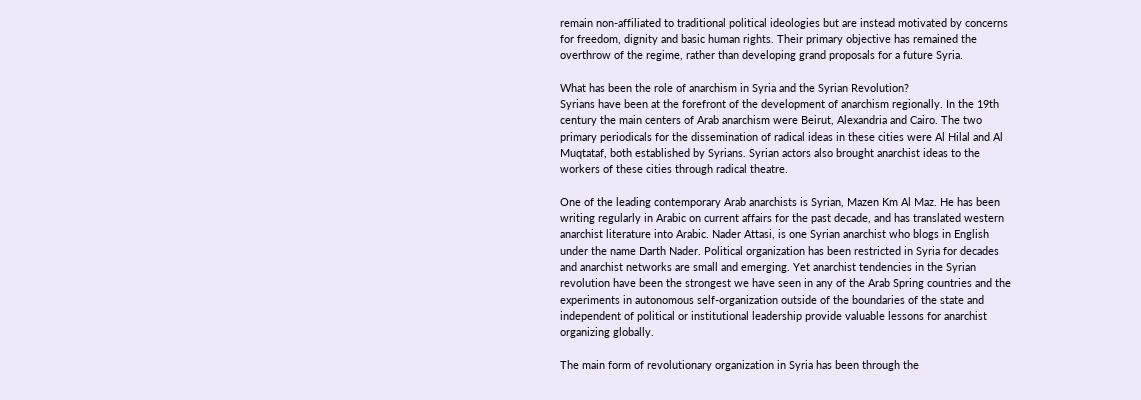remain non-affiliated to traditional political ideologies but are instead motivated by concerns for freedom, dignity and basic human rights. Their primary objective has remained the overthrow of the regime, rather than developing grand proposals for a future Syria.

What has been the role of anarchism in Syria and the Syrian Revolution?
Syrians have been at the forefront of the development of anarchism regionally. In the 19th century the main centers of Arab anarchism were Beirut, Alexandria and Cairo. The two primary periodicals for the dissemination of radical ideas in these cities were Al Hilal and Al Muqtataf, both established by Syrians. Syrian actors also brought anarchist ideas to the workers of these cities through radical theatre.

One of the leading contemporary Arab anarchists is Syrian, Mazen Km Al Maz. He has been writing regularly in Arabic on current affairs for the past decade, and has translated western anarchist literature into Arabic. Nader Attasi, is one Syrian anarchist who blogs in English under the name Darth Nader. Political organization has been restricted in Syria for decades and anarchist networks are small and emerging. Yet anarchist tendencies in the Syrian revolution have been the strongest we have seen in any of the Arab Spring countries and the experiments in autonomous self-organization outside of the boundaries of the state and independent of political or institutional leadership provide valuable lessons for anarchist organizing globally.

The main form of revolutionary organization in Syria has been through the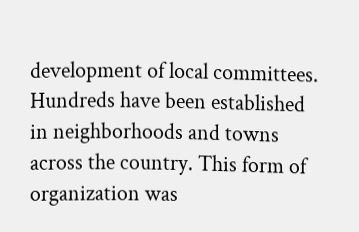development of local committees. Hundreds have been established in neighborhoods and towns across the country. This form of organization was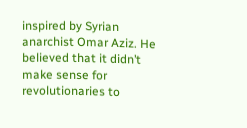inspired by Syrian anarchist Omar Aziz. He believed that it didn’t make sense for revolutionaries to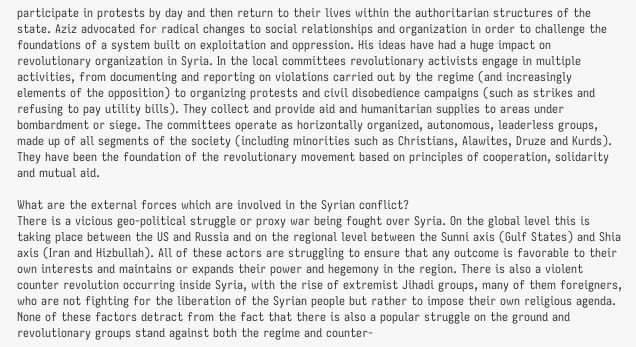participate in protests by day and then return to their lives within the authoritarian structures of the state. Aziz advocated for radical changes to social relationships and organization in order to challenge the foundations of a system built on exploitation and oppression. His ideas have had a huge impact on revolutionary organization in Syria. In the local committees revolutionary activists engage in multiple activities, from documenting and reporting on violations carried out by the regime (and increasingly elements of the opposition) to organizing protests and civil disobedience campaigns (such as strikes and refusing to pay utility bills). They collect and provide aid and humanitarian supplies to areas under bombardment or siege. The committees operate as horizontally organized, autonomous, leaderless groups, made up of all segments of the society (including minorities such as Christians, Alawites, Druze and Kurds). They have been the foundation of the revolutionary movement based on principles of cooperation, solidarity and mutual aid.

What are the external forces which are involved in the Syrian conflict?
There is a vicious geo-political struggle or proxy war being fought over Syria. On the global level this is taking place between the US and Russia and on the regional level between the Sunni axis (Gulf States) and Shia axis (Iran and Hizbullah). All of these actors are struggling to ensure that any outcome is favorable to their own interests and maintains or expands their power and hegemony in the region. There is also a violent counter revolution occurring inside Syria, with the rise of extremist Jihadi groups, many of them foreigners, who are not fighting for the liberation of the Syrian people but rather to impose their own religious agenda. None of these factors detract from the fact that there is also a popular struggle on the ground and revolutionary groups stand against both the regime and counter-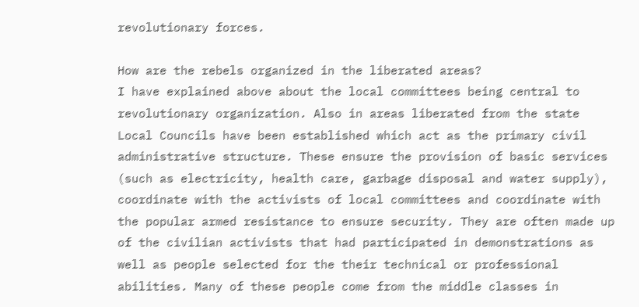revolutionary forces.

How are the rebels organized in the liberated areas?
I have explained above about the local committees being central to revolutionary organization. Also in areas liberated from the state Local Councils have been established which act as the primary civil administrative structure. These ensure the provision of basic services (such as electricity, health care, garbage disposal and water supply), coordinate with the activists of local committees and coordinate with the popular armed resistance to ensure security. They are often made up of the civilian activists that had participated in demonstrations as well as people selected for the their technical or professional abilities. Many of these people come from the middle classes in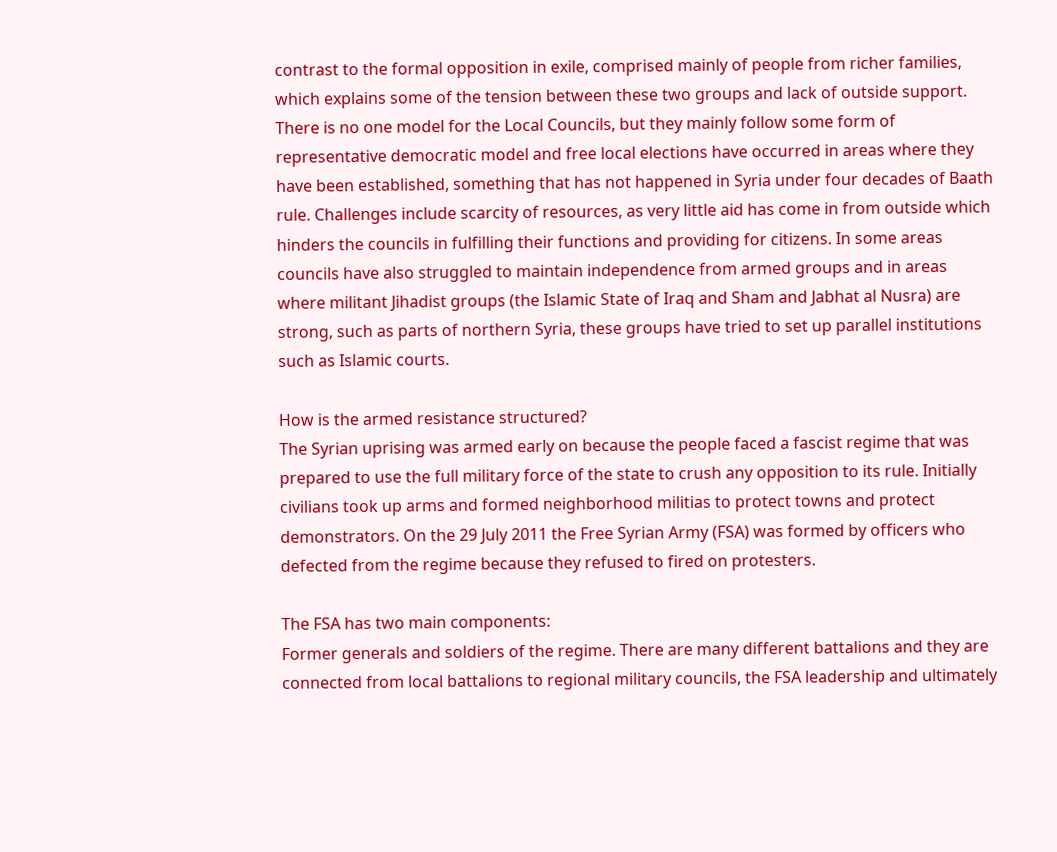contrast to the formal opposition in exile, comprised mainly of people from richer families, which explains some of the tension between these two groups and lack of outside support. There is no one model for the Local Councils, but they mainly follow some form of representative democratic model and free local elections have occurred in areas where they have been established, something that has not happened in Syria under four decades of Baath rule. Challenges include scarcity of resources, as very little aid has come in from outside which hinders the councils in fulfilling their functions and providing for citizens. In some areas councils have also struggled to maintain independence from armed groups and in areas where militant Jihadist groups (the Islamic State of Iraq and Sham and Jabhat al Nusra) are strong, such as parts of northern Syria, these groups have tried to set up parallel institutions such as Islamic courts.

How is the armed resistance structured?
The Syrian uprising was armed early on because the people faced a fascist regime that was prepared to use the full military force of the state to crush any opposition to its rule. Initially civilians took up arms and formed neighborhood militias to protect towns and protect demonstrators. On the 29 July 2011 the Free Syrian Army (FSA) was formed by officers who defected from the regime because they refused to fired on protesters.

The FSA has two main components:
Former generals and soldiers of the regime. There are many different battalions and they are connected from local battalions to regional military councils, the FSA leadership and ultimately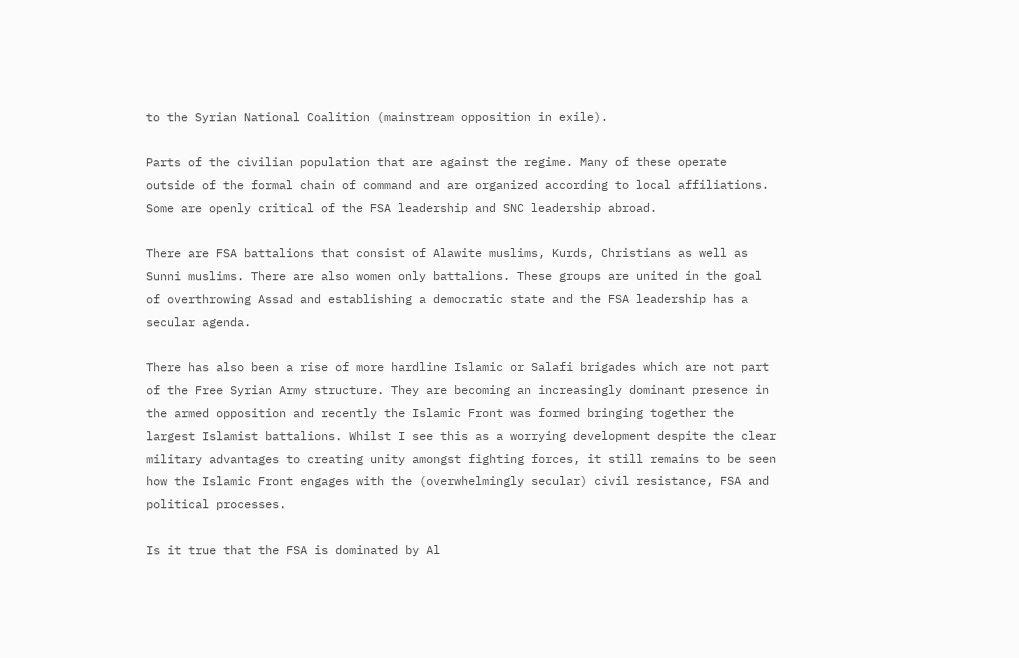to the Syrian National Coalition (mainstream opposition in exile).

Parts of the civilian population that are against the regime. Many of these operate outside of the formal chain of command and are organized according to local affiliations. Some are openly critical of the FSA leadership and SNC leadership abroad.

There are FSA battalions that consist of Alawite muslims, Kurds, Christians as well as Sunni muslims. There are also women only battalions. These groups are united in the goal of overthrowing Assad and establishing a democratic state and the FSA leadership has a secular agenda.

There has also been a rise of more hardline Islamic or Salafi brigades which are not part of the Free Syrian Army structure. They are becoming an increasingly dominant presence in the armed opposition and recently the Islamic Front was formed bringing together the largest Islamist battalions. Whilst I see this as a worrying development despite the clear military advantages to creating unity amongst fighting forces, it still remains to be seen how the Islamic Front engages with the (overwhelmingly secular) civil resistance, FSA and political processes.

Is it true that the FSA is dominated by Al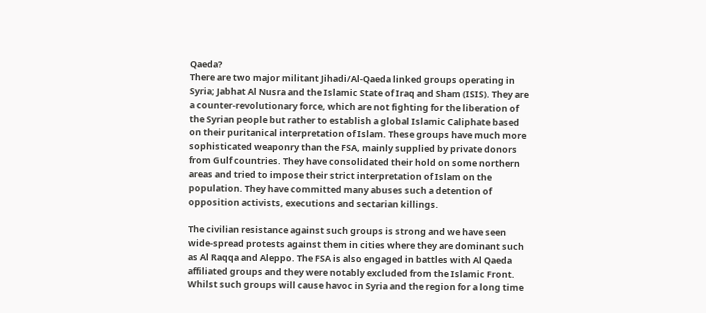Qaeda?
There are two major militant Jihadi/Al-Qaeda linked groups operating in Syria; Jabhat Al Nusra and the Islamic State of Iraq and Sham (ISIS). They are a counter-revolutionary force, which are not fighting for the liberation of the Syrian people but rather to establish a global Islamic Caliphate based on their puritanical interpretation of Islam. These groups have much more sophisticated weaponry than the FSA, mainly supplied by private donors from Gulf countries. They have consolidated their hold on some northern areas and tried to impose their strict interpretation of Islam on the population. They have committed many abuses such a detention of opposition activists, executions and sectarian killings.

The civilian resistance against such groups is strong and we have seen wide-spread protests against them in cities where they are dominant such as Al Raqqa and Aleppo. The FSA is also engaged in battles with Al Qaeda affiliated groups and they were notably excluded from the Islamic Front. Whilst such groups will cause havoc in Syria and the region for a long time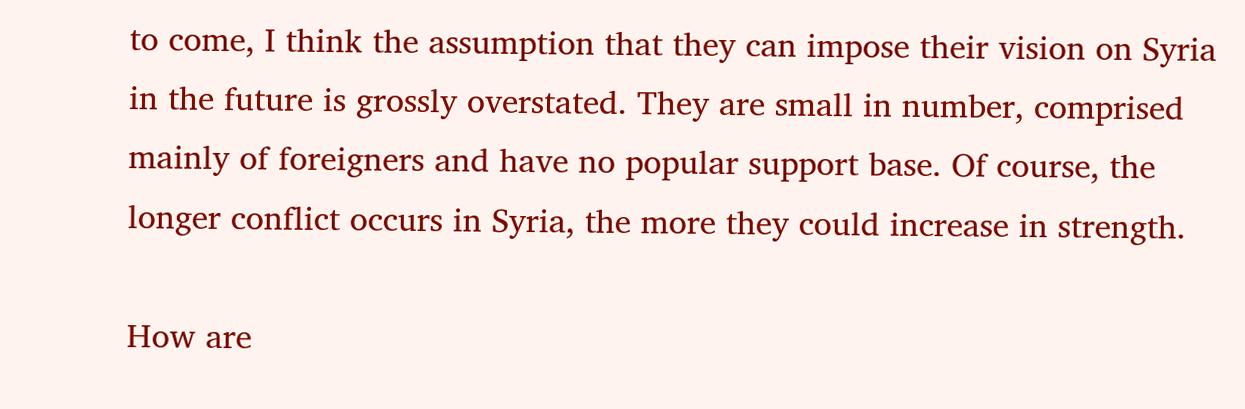to come, I think the assumption that they can impose their vision on Syria in the future is grossly overstated. They are small in number, comprised mainly of foreigners and have no popular support base. Of course, the longer conflict occurs in Syria, the more they could increase in strength.

How are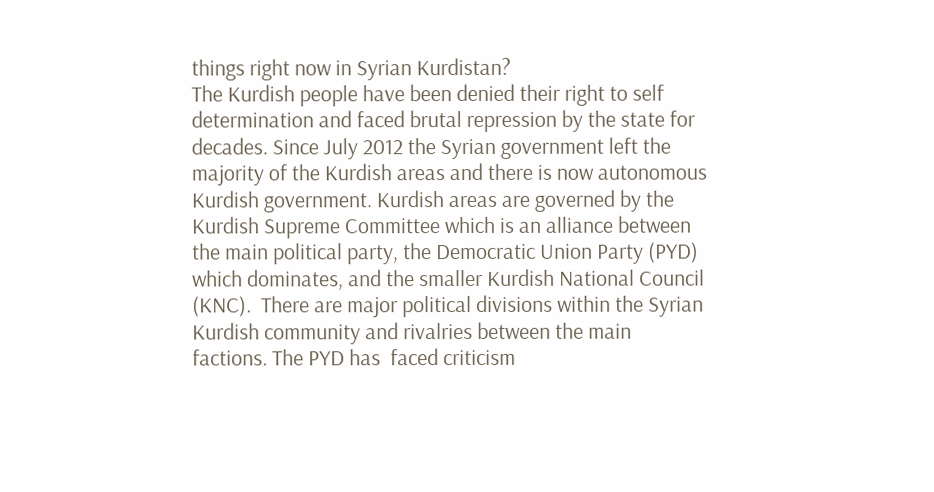things right now in Syrian Kurdistan?
The Kurdish people have been denied their right to self determination and faced brutal repression by the state for decades. Since July 2012 the Syrian government left the majority of the Kurdish areas and there is now autonomous Kurdish government. Kurdish areas are governed by the Kurdish Supreme Committee which is an alliance between the main political party, the Democratic Union Party (PYD) which dominates, and the smaller Kurdish National Council (KNC).  There are major political divisions within the Syrian Kurdish community and rivalries between the main factions. The PYD has  faced criticism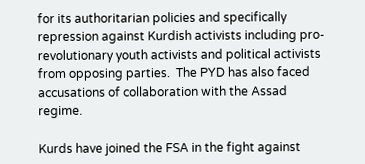for its authoritarian policies and specifically repression against Kurdish activists including pro-revolutionary youth activists and political activists from opposing parties.  The PYD has also faced accusations of collaboration with the Assad regime.

Kurds have joined the FSA in the fight against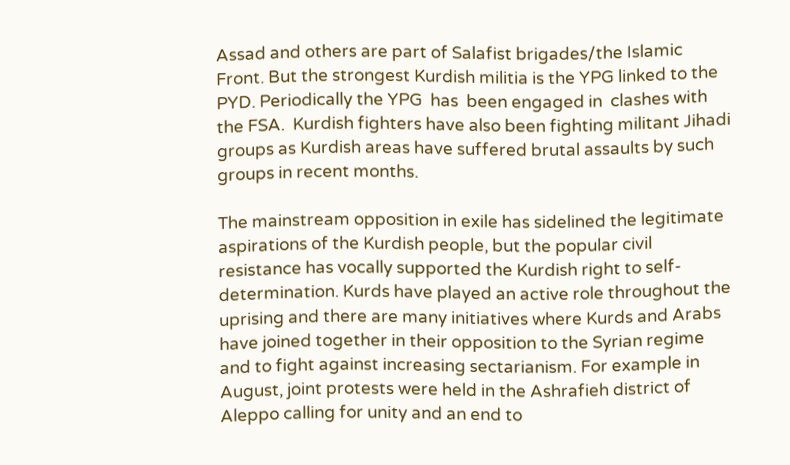Assad and others are part of Salafist brigades/the Islamic Front. But the strongest Kurdish militia is the YPG linked to the PYD. Periodically the YPG  has  been engaged in  clashes with the FSA.  Kurdish fighters have also been fighting militant Jihadi groups as Kurdish areas have suffered brutal assaults by such groups in recent months.

The mainstream opposition in exile has sidelined the legitimate aspirations of the Kurdish people, but the popular civil resistance has vocally supported the Kurdish right to self- determination. Kurds have played an active role throughout the uprising and there are many initiatives where Kurds and Arabs have joined together in their opposition to the Syrian regime and to fight against increasing sectarianism. For example in August, joint protests were held in the Ashrafieh district of Aleppo calling for unity and an end to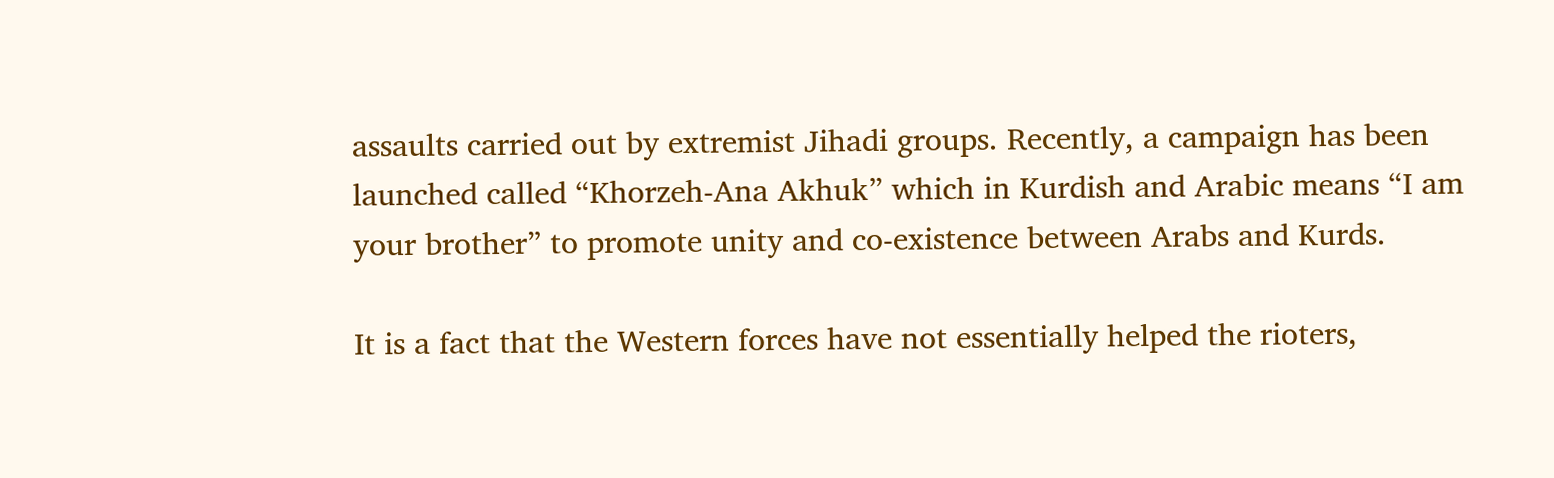assaults carried out by extremist Jihadi groups. Recently, a campaign has been launched called “Khorzeh-Ana Akhuk” which in Kurdish and Arabic means “I am your brother” to promote unity and co-existence between Arabs and Kurds.

It is a fact that the Western forces have not essentially helped the rioters,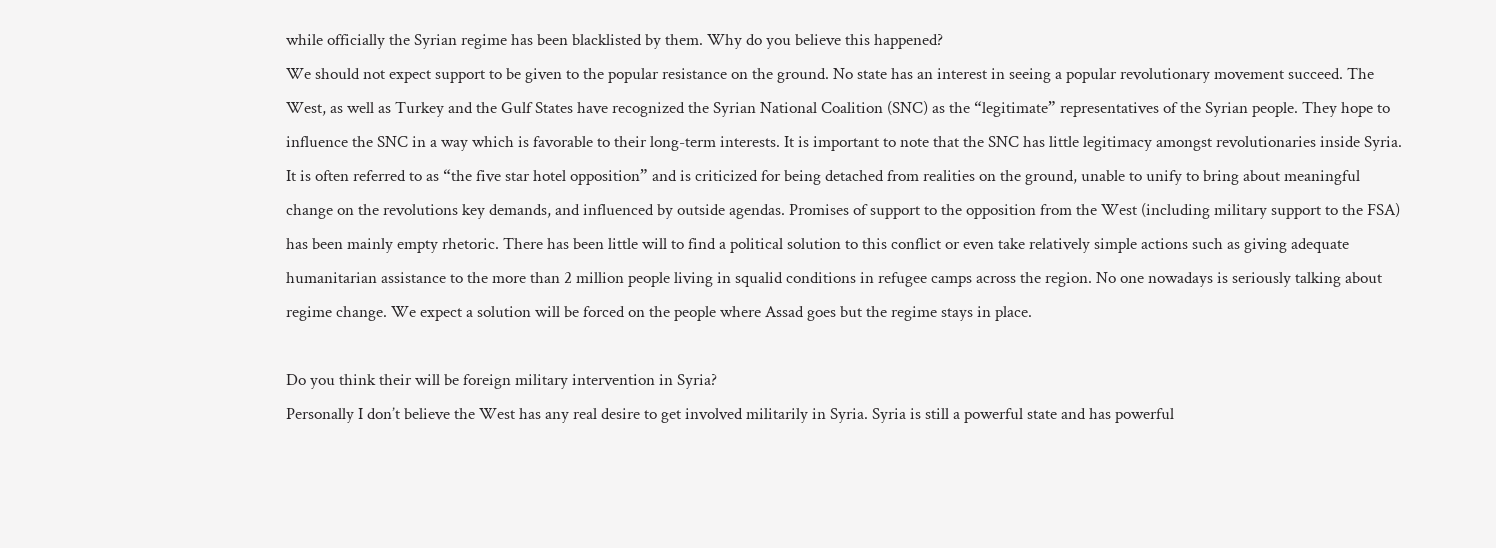while officially the Syrian regime has been blacklisted by them. Why do you believe this happened?
We should not expect support to be given to the popular resistance on the ground. No state has an interest in seeing a popular revolutionary movement succeed. The West, as well as Turkey and the Gulf States have recognized the Syrian National Coalition (SNC) as the “legitimate” representatives of the Syrian people. They hope to influence the SNC in a way which is favorable to their long-term interests. It is important to note that the SNC has little legitimacy amongst revolutionaries inside Syria. It is often referred to as “the five star hotel opposition” and is criticized for being detached from realities on the ground, unable to unify to bring about meaningful change on the revolutions key demands, and influenced by outside agendas. Promises of support to the opposition from the West (including military support to the FSA) has been mainly empty rhetoric. There has been little will to find a political solution to this conflict or even take relatively simple actions such as giving adequate humanitarian assistance to the more than 2 million people living in squalid conditions in refugee camps across the region. No one nowadays is seriously talking about regime change. We expect a solution will be forced on the people where Assad goes but the regime stays in place.

Do you think their will be foreign military intervention in Syria?
Personally I don’t believe the West has any real desire to get involved militarily in Syria. Syria is still a powerful state and has powerful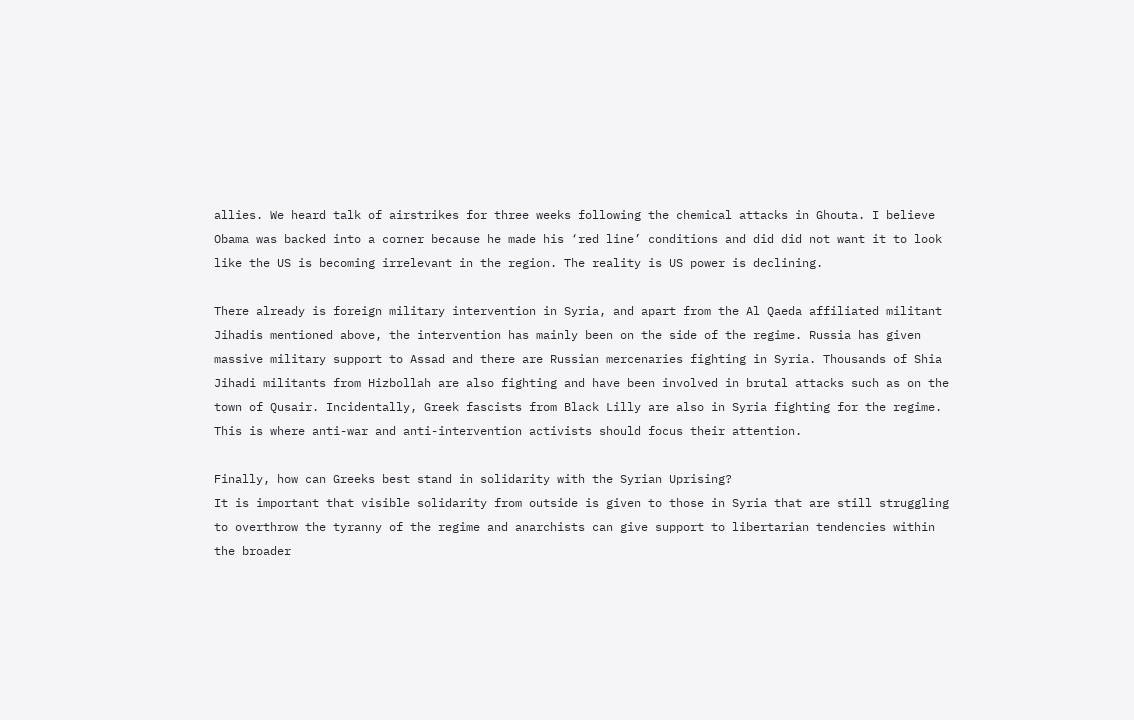allies. We heard talk of airstrikes for three weeks following the chemical attacks in Ghouta. I believe Obama was backed into a corner because he made his ‘red line’ conditions and did did not want it to look like the US is becoming irrelevant in the region. The reality is US power is declining.

There already is foreign military intervention in Syria, and apart from the Al Qaeda affiliated militant Jihadis mentioned above, the intervention has mainly been on the side of the regime. Russia has given massive military support to Assad and there are Russian mercenaries fighting in Syria. Thousands of Shia Jihadi militants from Hizbollah are also fighting and have been involved in brutal attacks such as on the town of Qusair. Incidentally, Greek fascists from Black Lilly are also in Syria fighting for the regime. This is where anti-war and anti-intervention activists should focus their attention.

Finally, how can Greeks best stand in solidarity with the Syrian Uprising?
It is important that visible solidarity from outside is given to those in Syria that are still struggling to overthrow the tyranny of the regime and anarchists can give support to libertarian tendencies within the broader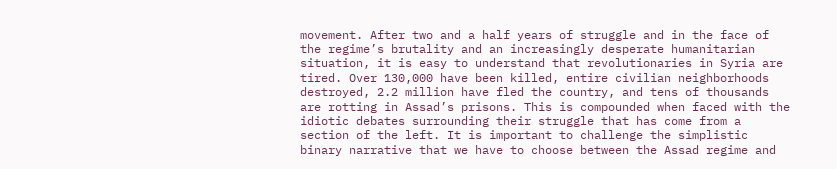movement. After two and a half years of struggle and in the face of the regime’s brutality and an increasingly desperate humanitarian situation, it is easy to understand that revolutionaries in Syria are tired. Over 130,000 have been killed, entire civilian neighborhoods destroyed, 2.2 million have fled the country, and tens of thousands are rotting in Assad’s prisons. This is compounded when faced with the idiotic debates surrounding their struggle that has come from a section of the left. It is important to challenge the simplistic binary narrative that we have to choose between the Assad regime and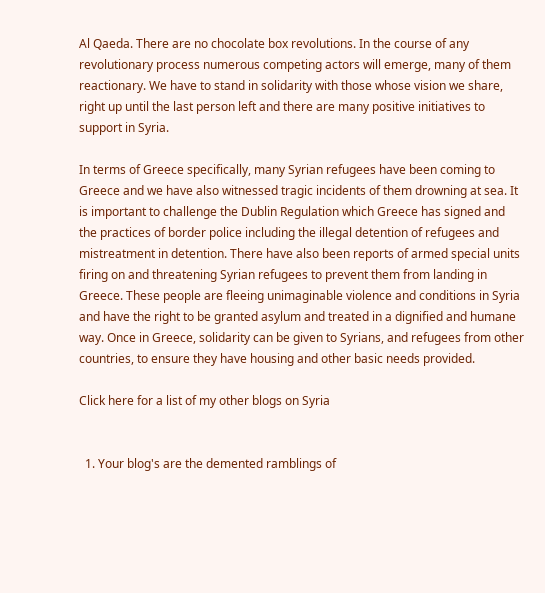Al Qaeda. There are no chocolate box revolutions. In the course of any revolutionary process numerous competing actors will emerge, many of them reactionary. We have to stand in solidarity with those whose vision we share, right up until the last person left and there are many positive initiatives to support in Syria.

In terms of Greece specifically, many Syrian refugees have been coming to Greece and we have also witnessed tragic incidents of them drowning at sea. It is important to challenge the Dublin Regulation which Greece has signed and the practices of border police including the illegal detention of refugees and mistreatment in detention. There have also been reports of armed special units firing on and threatening Syrian refugees to prevent them from landing in Greece. These people are fleeing unimaginable violence and conditions in Syria and have the right to be granted asylum and treated in a dignified and humane way. Once in Greece, solidarity can be given to Syrians, and refugees from other countries, to ensure they have housing and other basic needs provided.

Click here for a list of my other blogs on Syria


  1. Your blog's are the demented ramblings of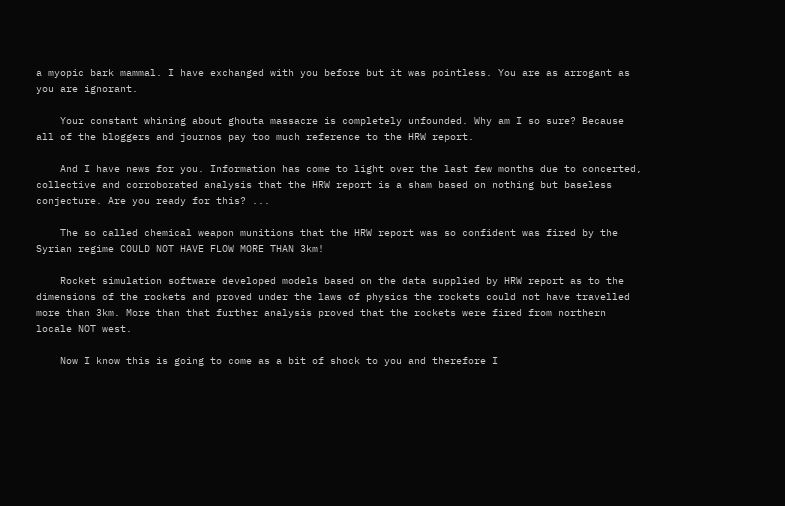a myopic bark mammal. I have exchanged with you before but it was pointless. You are as arrogant as you are ignorant.

    Your constant whining about ghouta massacre is completely unfounded. Why am I so sure? Because all of the bloggers and journos pay too much reference to the HRW report.

    And I have news for you. Information has come to light over the last few months due to concerted, collective and corroborated analysis that the HRW report is a sham based on nothing but baseless conjecture. Are you ready for this? ...

    The so called chemical weapon munitions that the HRW report was so confident was fired by the Syrian regime COULD NOT HAVE FLOW MORE THAN 3km!

    Rocket simulation software developed models based on the data supplied by HRW report as to the dimensions of the rockets and proved under the laws of physics the rockets could not have travelled more than 3km. More than that further analysis proved that the rockets were fired from northern locale NOT west.

    Now I know this is going to come as a bit of shock to you and therefore I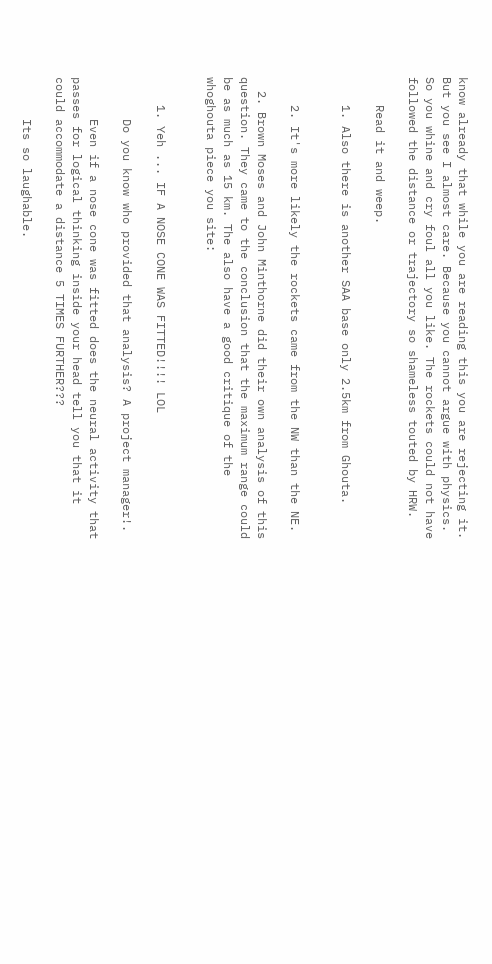know already that while you are reading this you are rejecting it. But you see I almost care. Because you cannot argue with physics. So you whine and cry foul all you like. The rockets could not have followed the distance or trajectory so shameless touted by HRW.

    Read it and weep.

    1. Also there is another SAA base only 2.5km from Ghouta.


    2. It's more likely the rockets came from the NW than the NE.

  2. Brown Moses and John Minthorne did their own analysis of this question. They came to the conclusion that the maximum range could be as much as 15 km. The also have a good critique of the whoghouta piece you site:


    1. Yeh ... IF A NOSE CONE WAS FITTED!!!! LOL

      Do you know who provided that analysis? A project manager!.

      Even if a nose cone was fitted does the neural activity that passes for logical thinking inside your head tell you that it could accommodate a distance 5 TIMES FURTHER???

      Its so laughable.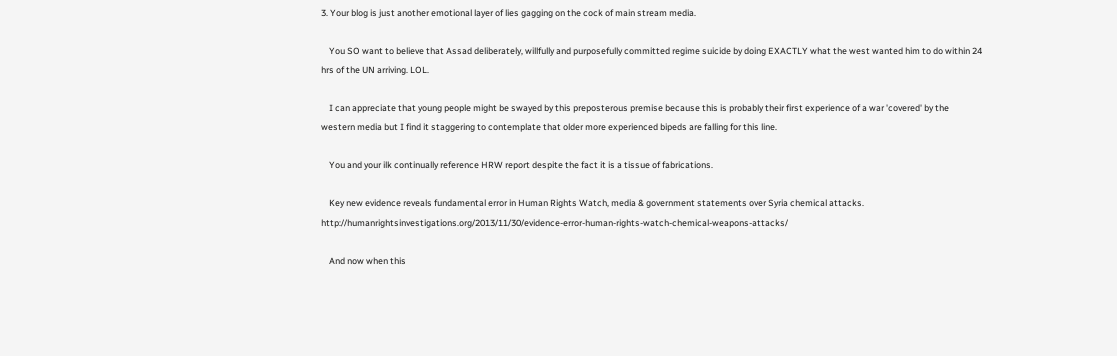3. Your blog is just another emotional layer of lies gagging on the cock of main stream media.

    You SO want to believe that Assad deliberately, willfully and purposefully committed regime suicide by doing EXACTLY what the west wanted him to do within 24 hrs of the UN arriving. LOL.

    I can appreciate that young people might be swayed by this preposterous premise because this is probably their first experience of a war 'covered' by the western media but I find it staggering to contemplate that older more experienced bipeds are falling for this line.

    You and your ilk continually reference HRW report despite the fact it is a tissue of fabrications.

    Key new evidence reveals fundamental error in Human Rights Watch, media & government statements over Syria chemical attacks. http://humanrightsinvestigations.org/2013/11/30/evidence-error-human-rights-watch-chemical-weapons-attacks/

    And now when this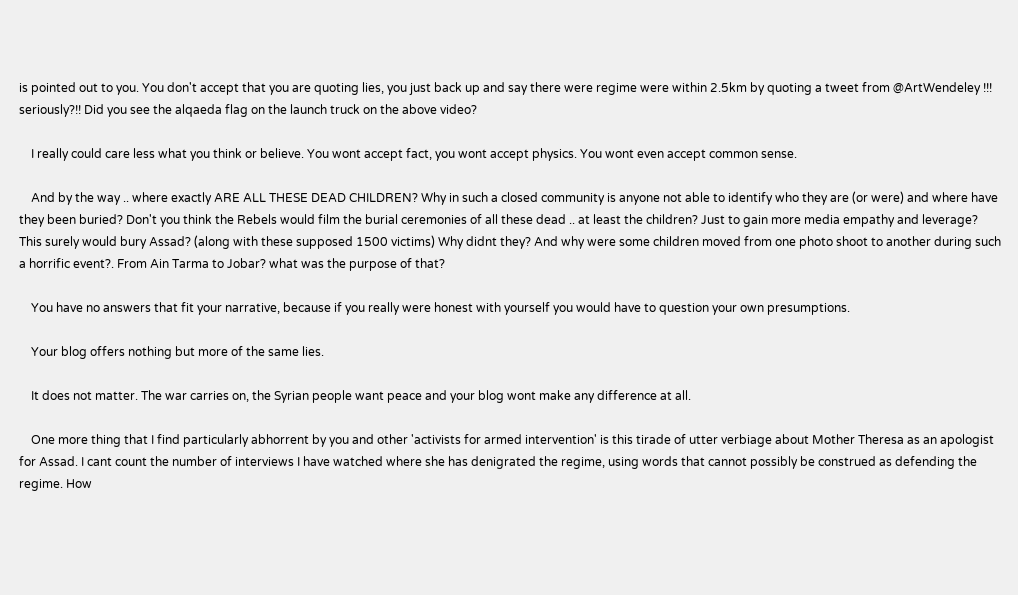is pointed out to you. You don't accept that you are quoting lies, you just back up and say there were regime were within 2.5km by quoting a tweet from @ArtWendeley !!! seriously?!! Did you see the alqaeda flag on the launch truck on the above video?

    I really could care less what you think or believe. You wont accept fact, you wont accept physics. You wont even accept common sense.

    And by the way .. where exactly ARE ALL THESE DEAD CHILDREN? Why in such a closed community is anyone not able to identify who they are (or were) and where have they been buried? Don't you think the Rebels would film the burial ceremonies of all these dead .. at least the children? Just to gain more media empathy and leverage? This surely would bury Assad? (along with these supposed 1500 victims) Why didnt they? And why were some children moved from one photo shoot to another during such a horrific event?. From Ain Tarma to Jobar? what was the purpose of that?

    You have no answers that fit your narrative, because if you really were honest with yourself you would have to question your own presumptions.

    Your blog offers nothing but more of the same lies.

    It does not matter. The war carries on, the Syrian people want peace and your blog wont make any difference at all.

    One more thing that I find particularly abhorrent by you and other 'activists for armed intervention' is this tirade of utter verbiage about Mother Theresa as an apologist for Assad. I cant count the number of interviews I have watched where she has denigrated the regime, using words that cannot possibly be construed as defending the regime. How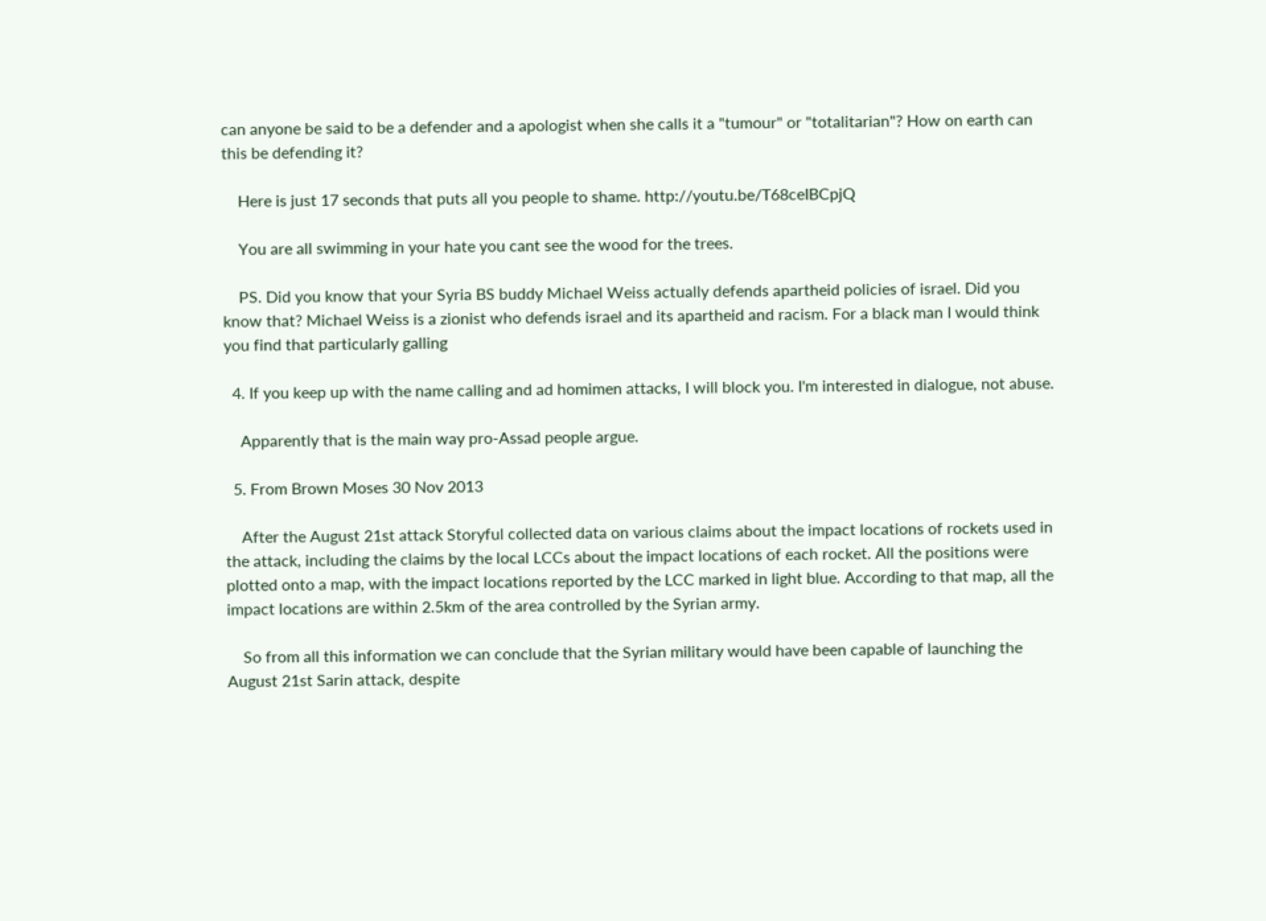can anyone be said to be a defender and a apologist when she calls it a "tumour" or "totalitarian"? How on earth can this be defending it?

    Here is just 17 seconds that puts all you people to shame. http://youtu.be/T68ceIBCpjQ

    You are all swimming in your hate you cant see the wood for the trees.

    PS. Did you know that your Syria BS buddy Michael Weiss actually defends apartheid policies of israel. Did you know that? Michael Weiss is a zionist who defends israel and its apartheid and racism. For a black man I would think you find that particularly galling

  4. If you keep up with the name calling and ad homimen attacks, I will block you. I'm interested in dialogue, not abuse.

    Apparently that is the main way pro-Assad people argue.

  5. From Brown Moses 30 Nov 2013

    After the August 21st attack Storyful collected data on various claims about the impact locations of rockets used in the attack, including the claims by the local LCCs about the impact locations of each rocket. All the positions were plotted onto a map, with the impact locations reported by the LCC marked in light blue. According to that map, all the impact locations are within 2.5km of the area controlled by the Syrian army.

    So from all this information we can conclude that the Syrian military would have been capable of launching the August 21st Sarin attack, despite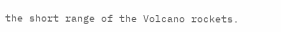the short range of the Volcano rockets.